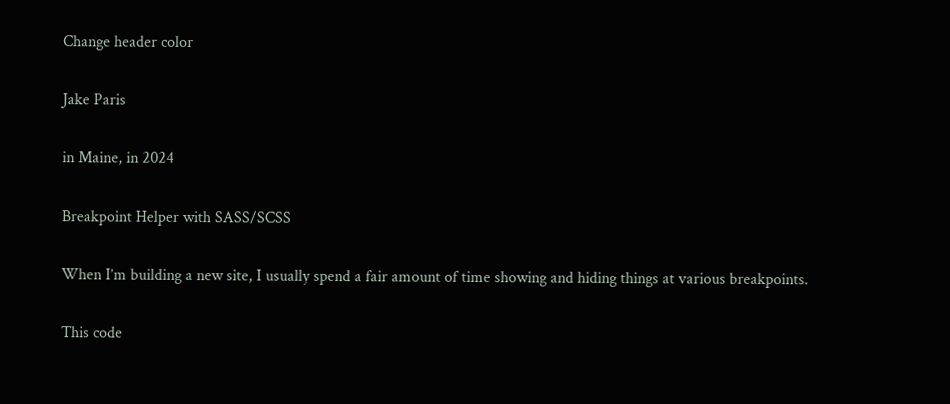Change header color

Jake Paris

in Maine, in 2024

Breakpoint Helper with SASS/SCSS

When I’m building a new site, I usually spend a fair amount of time showing and hiding things at various breakpoints.

This code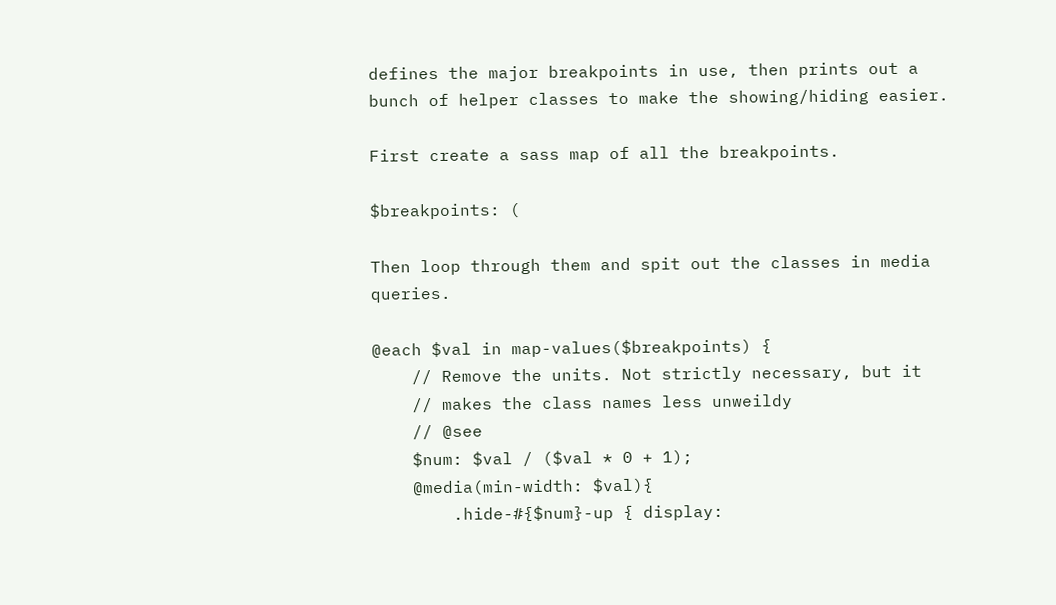defines the major breakpoints in use, then prints out a bunch of helper classes to make the showing/hiding easier.

First create a sass map of all the breakpoints.

$breakpoints: (

Then loop through them and spit out the classes in media queries.

@each $val in map-values($breakpoints) {
    // Remove the units. Not strictly necessary, but it
    // makes the class names less unweildy
    // @see
    $num: $val / ($val * 0 + 1);
    @media(min-width: $val){
        .hide-#{$num}-up { display: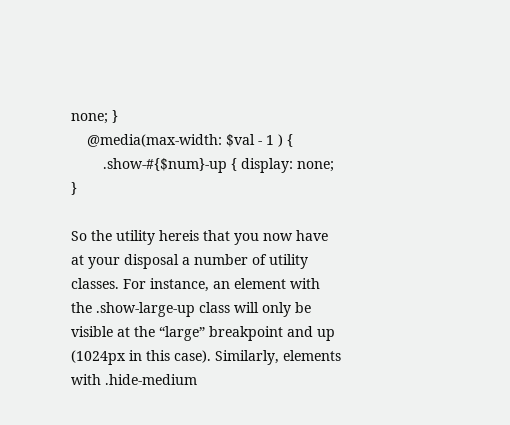none; }
    @media(max-width: $val - 1 ) {
        .show-#{$num}-up { display: none; }

So the utility hereis that you now have at your disposal a number of utility classes. For instance, an element with the .show-large-up class will only be visible at the “large” breakpoint and up (1024px in this case). Similarly, elements with .hide-medium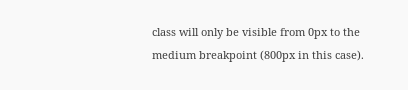class will only be visible from 0px to the medium breakpoint (800px in this case).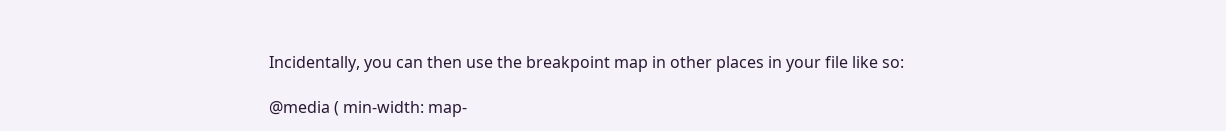Incidentally, you can then use the breakpoint map in other places in your file like so:

@media ( min-width: map-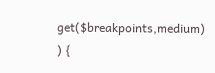get($breakpoints,medium) ) {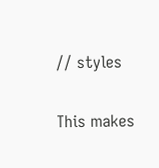// styles

This makes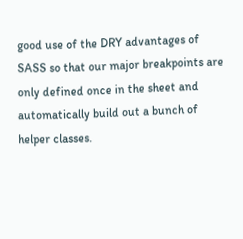good use of the DRY advantages of SASS so that our major breakpoints are only defined once in the sheet and automatically build out a bunch of helper classes.